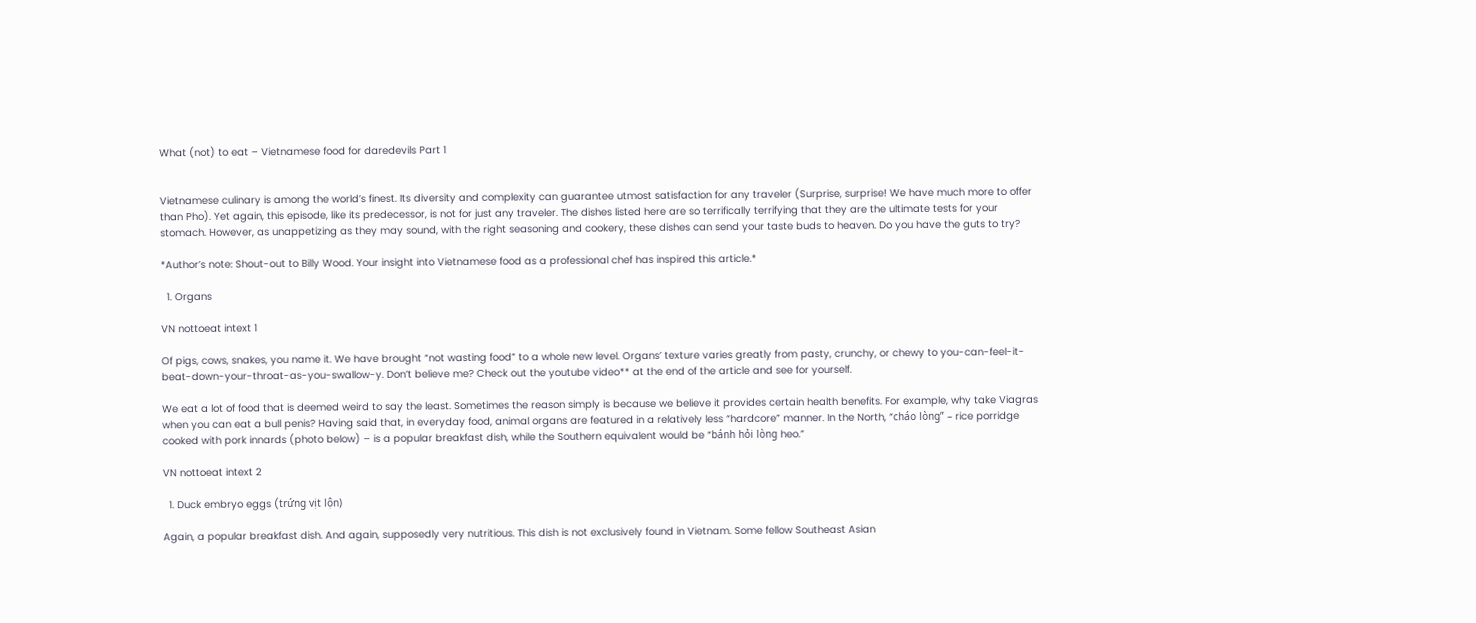What (not) to eat – Vietnamese food for daredevils Part 1


Vietnamese culinary is among the world’s finest. Its diversity and complexity can guarantee utmost satisfaction for any traveler (Surprise, surprise! We have much more to offer than Pho). Yet again, this episode, like its predecessor, is not for just any traveler. The dishes listed here are so terrifically terrifying that they are the ultimate tests for your stomach. However, as unappetizing as they may sound, with the right seasoning and cookery, these dishes can send your taste buds to heaven. Do you have the guts to try?

*Author’s note: Shout-out to Billy Wood. Your insight into Vietnamese food as a professional chef has inspired this article.*

  1. Organs

VN nottoeat intext 1

Of pigs, cows, snakes, you name it. We have brought “not wasting food” to a whole new level. Organs’ texture varies greatly from pasty, crunchy, or chewy to you-can-feel-it-beat-down-your-throat-as-you-swallow-y. Don’t believe me? Check out the youtube video** at the end of the article and see for yourself.

We eat a lot of food that is deemed weird to say the least. Sometimes the reason simply is because we believe it provides certain health benefits. For example, why take Viagras when you can eat a bull penis? Having said that, in everyday food, animal organs are featured in a relatively less “hardcore” manner. In the North, “cháo lòng” – rice porridge cooked with pork innards (photo below) – is a popular breakfast dish, while the Southern equivalent would be “bánh hỏi lòng heo.”

VN nottoeat intext 2

  1. Duck embryo eggs (trứng vịt lộn)

Again, a popular breakfast dish. And again, supposedly very nutritious. This dish is not exclusively found in Vietnam. Some fellow Southeast Asian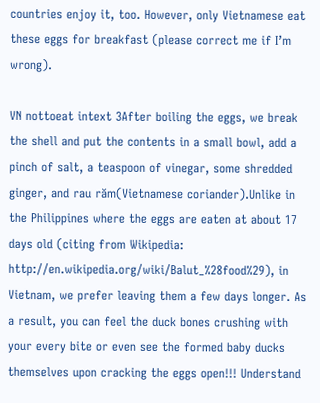countries enjoy it, too. However, only Vietnamese eat these eggs for breakfast (please correct me if I’m wrong).

VN nottoeat intext 3After boiling the eggs, we break the shell and put the contents in a small bowl, add a pinch of salt, a teaspoon of vinegar, some shredded ginger, and rau răm(Vietnamese coriander).Unlike in the Philippines where the eggs are eaten at about 17 days old (citing from Wikipedia: http://en.wikipedia.org/wiki/Balut_%28food%29), in Vietnam, we prefer leaving them a few days longer. As a result, you can feel the duck bones crushing with your every bite or even see the formed baby ducks themselves upon cracking the eggs open!!! Understand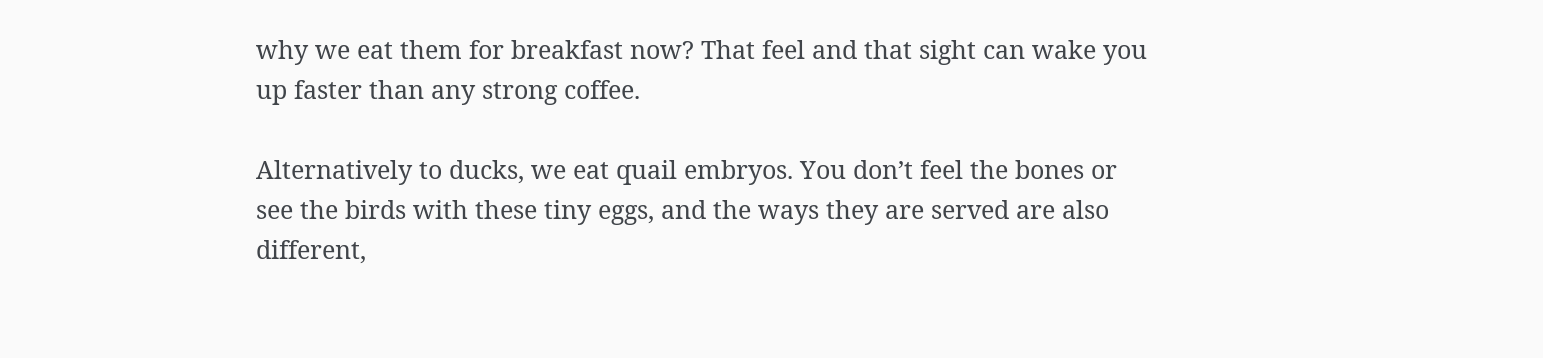why we eat them for breakfast now? That feel and that sight can wake you up faster than any strong coffee.

Alternatively to ducks, we eat quail embryos. You don’t feel the bones or see the birds with these tiny eggs, and the ways they are served are also different,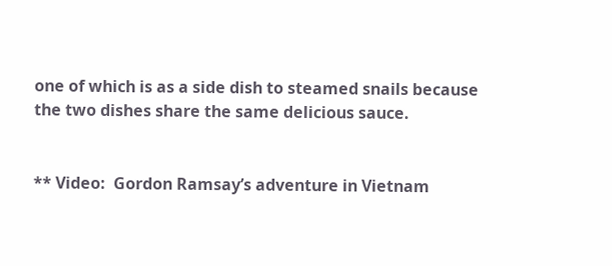one of which is as a side dish to steamed snails because the two dishes share the same delicious sauce.


** Video:  Gordon Ramsay’s adventure in Vietnam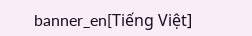banner_en[Tiếng Việt]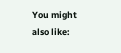You might also like: